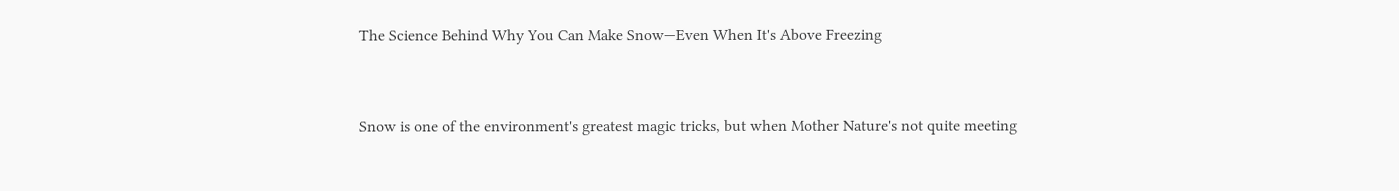The Science Behind Why You Can Make Snow—Even When It's Above Freezing


Snow is one of the environment's greatest magic tricks, but when Mother Nature's not quite meeting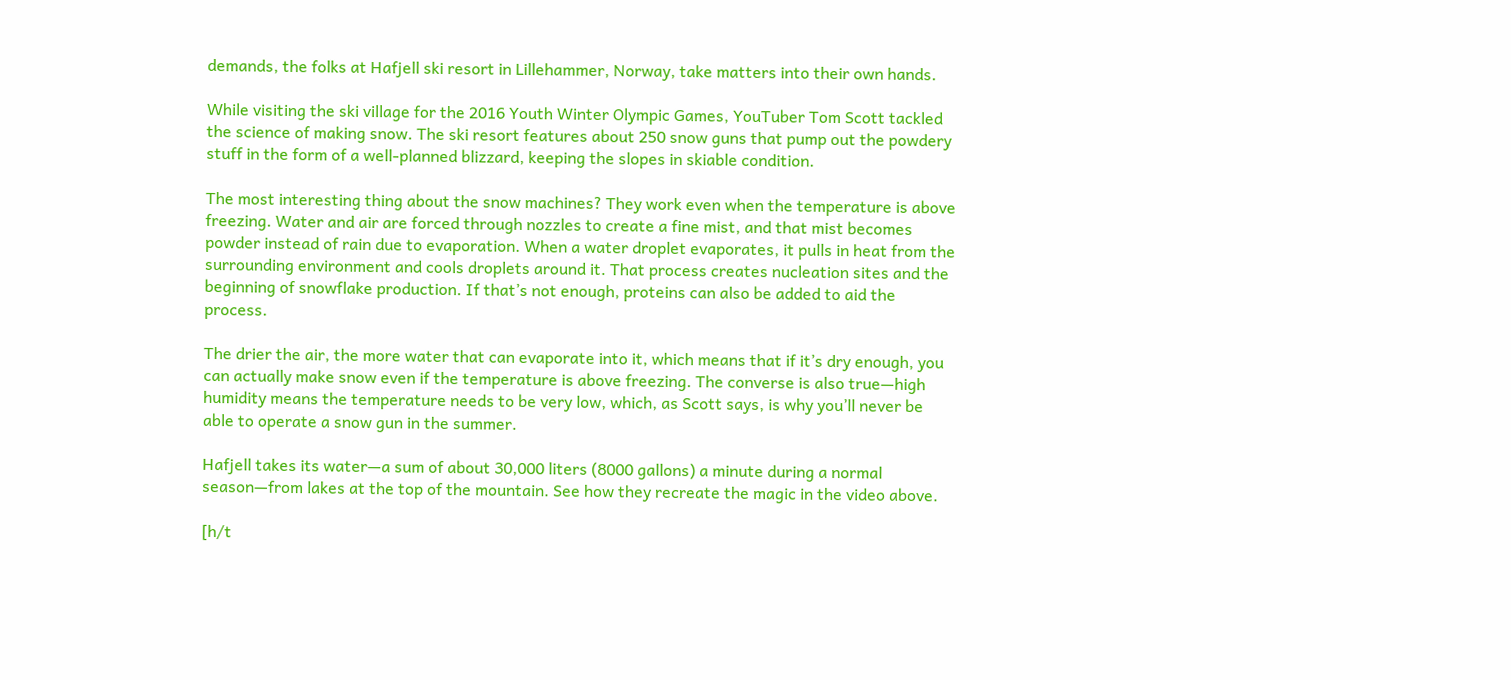demands, the folks at Hafjell ski resort in Lillehammer, Norway, take matters into their own hands.

While visiting the ski village for the 2016 Youth Winter Olympic Games, YouTuber Tom Scott tackled the science of making snow. The ski resort features about 250 snow guns that pump out the powdery stuff in the form of a well-planned blizzard, keeping the slopes in skiable condition.

The most interesting thing about the snow machines? They work even when the temperature is above freezing. Water and air are forced through nozzles to create a fine mist, and that mist becomes powder instead of rain due to evaporation. When a water droplet evaporates, it pulls in heat from the surrounding environment and cools droplets around it. That process creates nucleation sites and the beginning of snowflake production. If that’s not enough, proteins can also be added to aid the process.

The drier the air, the more water that can evaporate into it, which means that if it’s dry enough, you can actually make snow even if the temperature is above freezing. The converse is also true—high humidity means the temperature needs to be very low, which, as Scott says, is why you’ll never be able to operate a snow gun in the summer.

Hafjell takes its water—a sum of about 30,000 liters (8000 gallons) a minute during a normal season—from lakes at the top of the mountain. See how they recreate the magic in the video above.

[h/t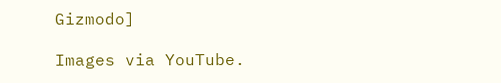Gizmodo]

Images via YouTube.